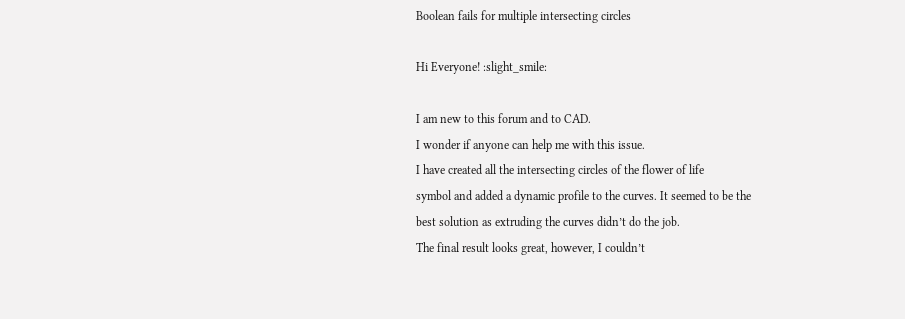Boolean fails for multiple intersecting circles

Hi Everyone! :slight_smile:

I am new to this forum and to CAD.
I wonder if anyone can help me with this issue.
I have created all the intersecting circles of the flower of life
symbol and added a dynamic profile to the curves. It seemed to be the
best solution as extruding the curves didn’t do the job.
The final result looks great, however, I couldn’t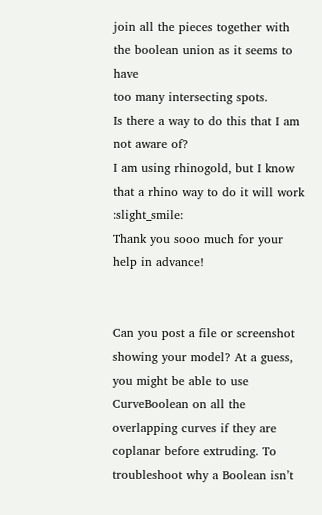join all the pieces together with the boolean union as it seems to have
too many intersecting spots.
Is there a way to do this that I am not aware of?
I am using rhinogold, but I know that a rhino way to do it will work :slight_smile:
Thank you sooo much for your help in advance!


Can you post a file or screenshot showing your model? At a guess, you might be able to use CurveBoolean on all the overlapping curves if they are coplanar before extruding. To troubleshoot why a Boolean isn’t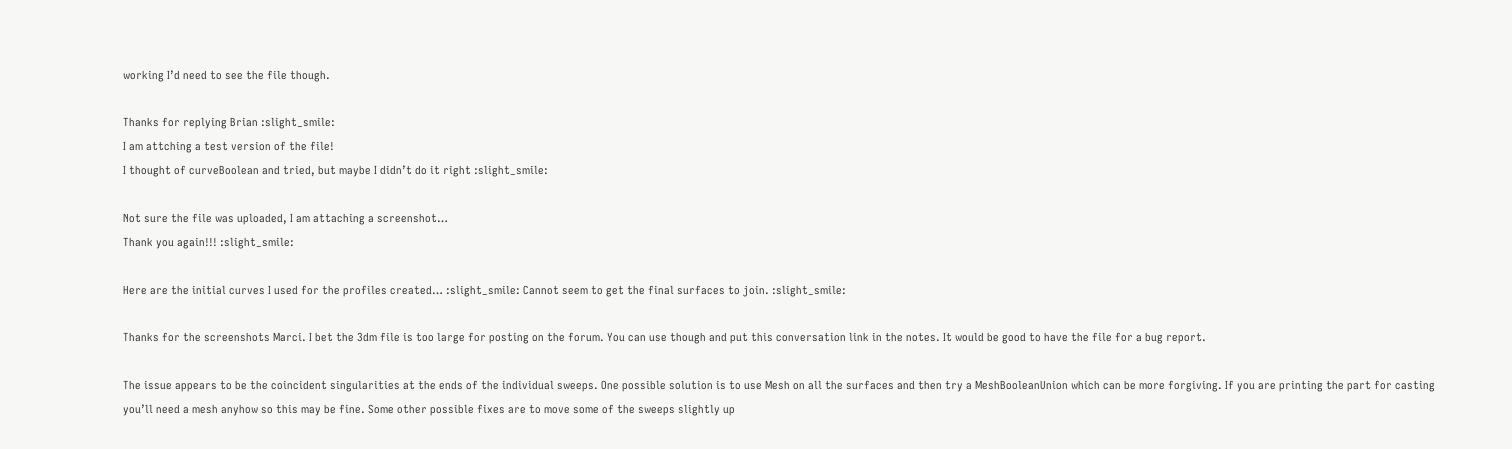working I’d need to see the file though.

Thanks for replying Brian :slight_smile:
I am attching a test version of the file!
I thought of curveBoolean and tried, but maybe I didn’t do it right :slight_smile:

Not sure the file was uploaded, I am attaching a screenshot…
Thank you again!!! :slight_smile:

Here are the initial curves I used for the profiles created… :slight_smile: Cannot seem to get the final surfaces to join. :slight_smile:

Thanks for the screenshots Marci. I bet the 3dm file is too large for posting on the forum. You can use though and put this conversation link in the notes. It would be good to have the file for a bug report.

The issue appears to be the coincident singularities at the ends of the individual sweeps. One possible solution is to use Mesh on all the surfaces and then try a MeshBooleanUnion which can be more forgiving. If you are printing the part for casting you’ll need a mesh anyhow so this may be fine. Some other possible fixes are to move some of the sweeps slightly up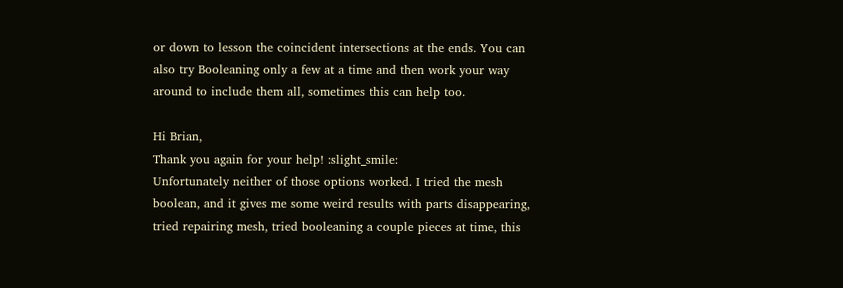or down to lesson the coincident intersections at the ends. You can also try Booleaning only a few at a time and then work your way around to include them all, sometimes this can help too.

Hi Brian,
Thank you again for your help! :slight_smile:
Unfortunately neither of those options worked. I tried the mesh boolean, and it gives me some weird results with parts disappearing, tried repairing mesh, tried booleaning a couple pieces at time, this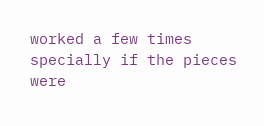worked a few times specially if the pieces were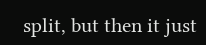split, but then it just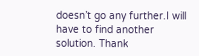doesn’t go any further.I will have to find another solution. Thank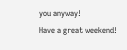you anyway!
Have a great weekend!